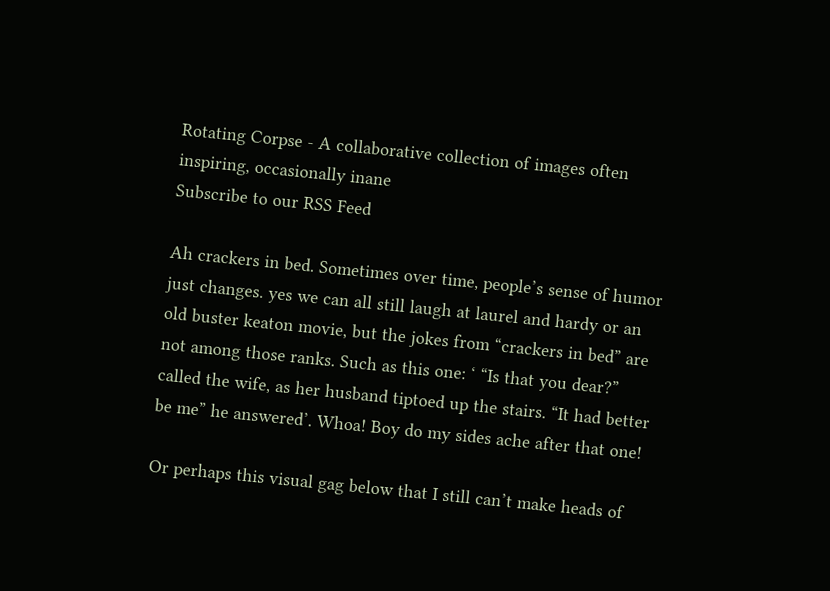Rotating Corpse - A collaborative collection of images often inspiring, occasionally inane
Subscribe to our RSS Feed

Ah crackers in bed. Sometimes over time, people’s sense of humor just changes. yes we can all still laugh at laurel and hardy or an old buster keaton movie, but the jokes from “crackers in bed” are not among those ranks. Such as this one: ‘ “Is that you dear?” called the wife, as her husband tiptoed up the stairs. “It had better be me” he answered’. Whoa! Boy do my sides ache after that one!

Or perhaps this visual gag below that I still can’t make heads of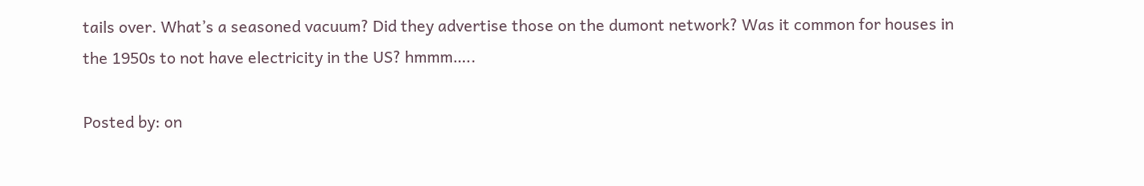tails over. What’s a seasoned vacuum? Did they advertise those on the dumont network? Was it common for houses in the 1950s to not have electricity in the US? hmmm…..

Posted by: on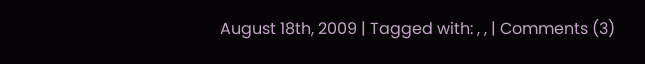August 18th, 2009 | Tagged with: , , | Comments (3)